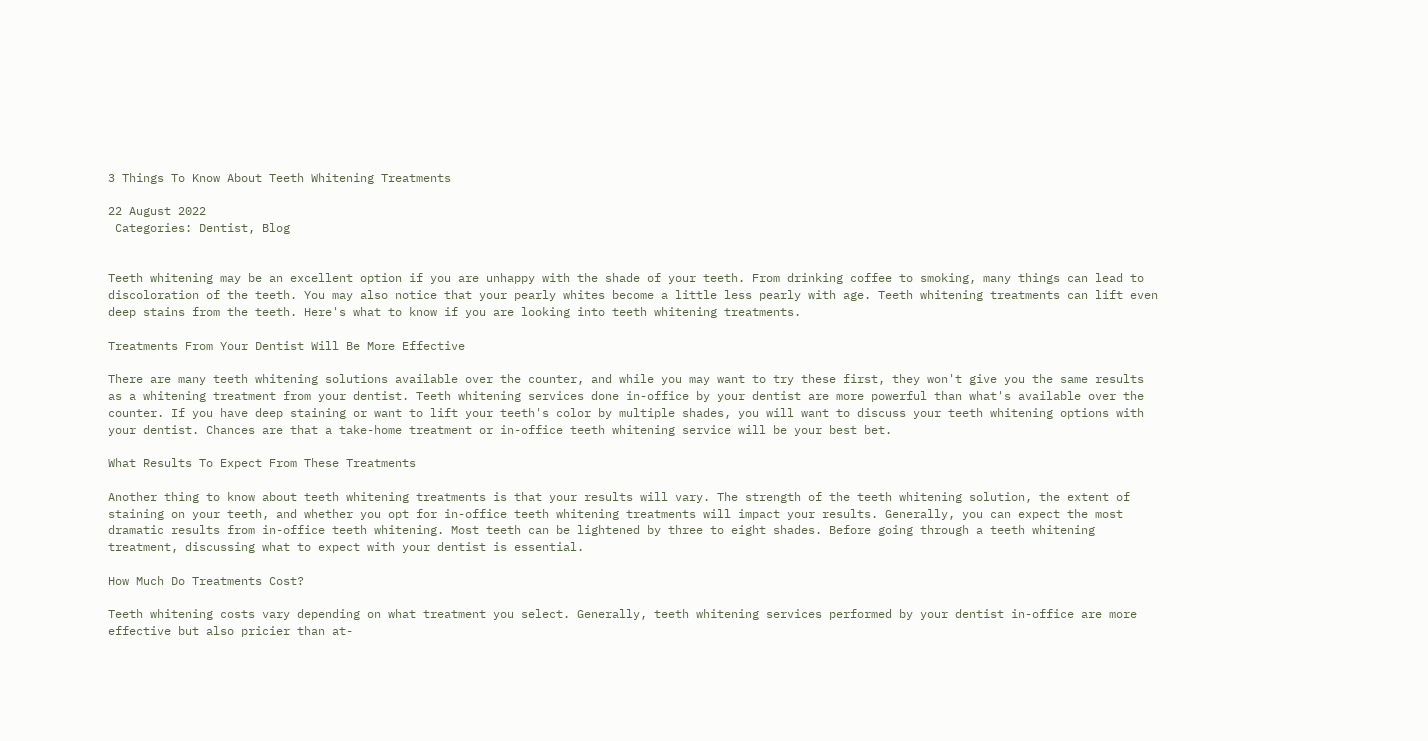3 Things To Know About Teeth Whitening Treatments

22 August 2022
 Categories: Dentist, Blog


Teeth whitening may be an excellent option if you are unhappy with the shade of your teeth. From drinking coffee to smoking, many things can lead to discoloration of the teeth. You may also notice that your pearly whites become a little less pearly with age. Teeth whitening treatments can lift even deep stains from the teeth. Here's what to know if you are looking into teeth whitening treatments.

Treatments From Your Dentist Will Be More Effective

There are many teeth whitening solutions available over the counter, and while you may want to try these first, they won't give you the same results as a whitening treatment from your dentist. Teeth whitening services done in-office by your dentist are more powerful than what's available over the counter. If you have deep staining or want to lift your teeth's color by multiple shades, you will want to discuss your teeth whitening options with your dentist. Chances are that a take-home treatment or in-office teeth whitening service will be your best bet.

What Results To Expect From These Treatments

Another thing to know about teeth whitening treatments is that your results will vary. The strength of the teeth whitening solution, the extent of staining on your teeth, and whether you opt for in-office teeth whitening treatments will impact your results. Generally, you can expect the most dramatic results from in-office teeth whitening. Most teeth can be lightened by three to eight shades. Before going through a teeth whitening treatment, discussing what to expect with your dentist is essential.

How Much Do Treatments Cost?

Teeth whitening costs vary depending on what treatment you select. Generally, teeth whitening services performed by your dentist in-office are more effective but also pricier than at-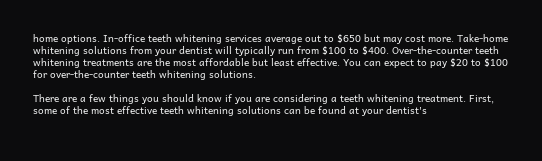home options. In-office teeth whitening services average out to $650 but may cost more. Take-home whitening solutions from your dentist will typically run from $100 to $400. Over-the-counter teeth whitening treatments are the most affordable but least effective. You can expect to pay $20 to $100 for over-the-counter teeth whitening solutions.

There are a few things you should know if you are considering a teeth whitening treatment. First, some of the most effective teeth whitening solutions can be found at your dentist's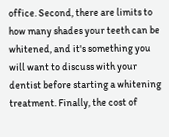office. Second, there are limits to how many shades your teeth can be whitened, and it's something you will want to discuss with your dentist before starting a whitening treatment. Finally, the cost of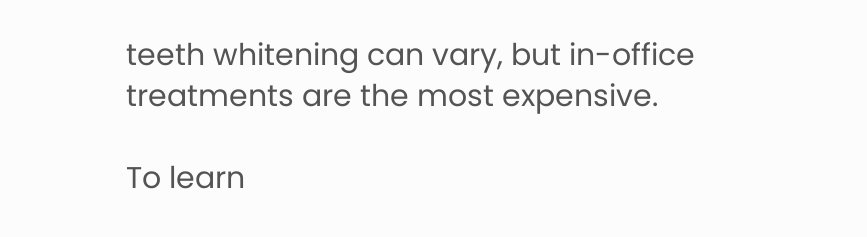teeth whitening can vary, but in-office treatments are the most expensive.

To learn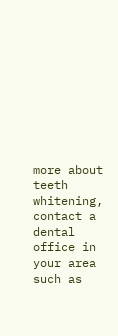more about teeth whitening, contact a dental office in your area such as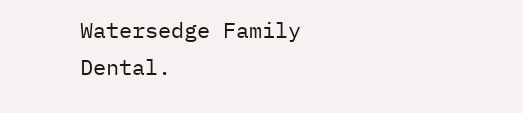Watersedge Family Dental.